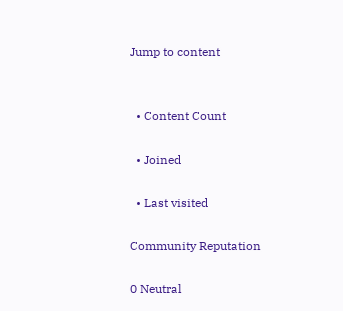Jump to content


  • Content Count

  • Joined

  • Last visited

Community Reputation

0 Neutral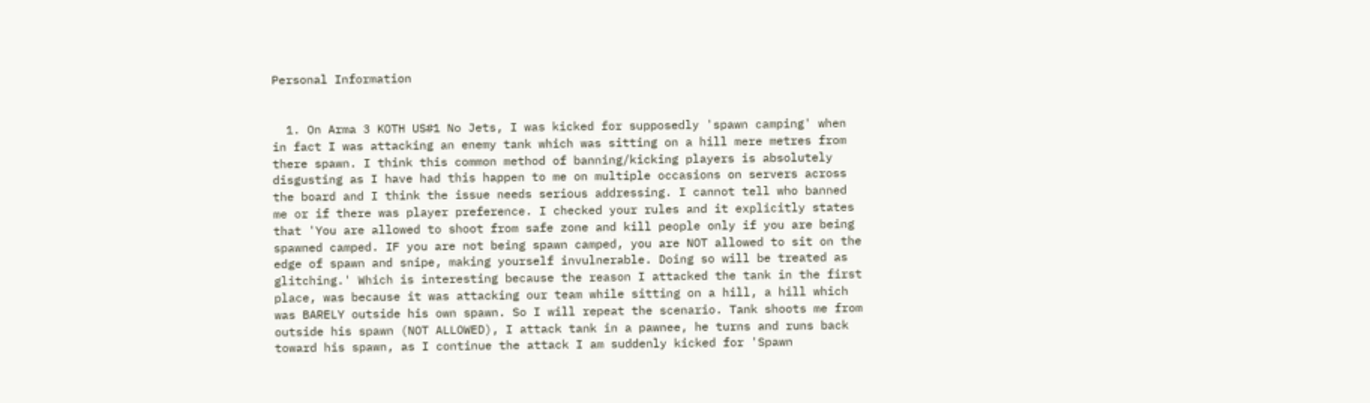Personal Information


  1. On Arma 3 KOTH US#1 No Jets, I was kicked for supposedly 'spawn camping' when in fact I was attacking an enemy tank which was sitting on a hill mere metres from there spawn. I think this common method of banning/kicking players is absolutely disgusting as I have had this happen to me on multiple occasions on servers across the board and I think the issue needs serious addressing. I cannot tell who banned me or if there was player preference. I checked your rules and it explicitly states that 'You are allowed to shoot from safe zone and kill people only if you are being spawned camped. IF you are not being spawn camped, you are NOT allowed to sit on the edge of spawn and snipe, making yourself invulnerable. Doing so will be treated as glitching.' Which is interesting because the reason I attacked the tank in the first place, was because it was attacking our team while sitting on a hill, a hill which was BARELY outside his own spawn. So I will repeat the scenario. Tank shoots me from outside his spawn (NOT ALLOWED), I attack tank in a pawnee, he turns and runs back toward his spawn, as I continue the attack I am suddenly kicked for 'Spawn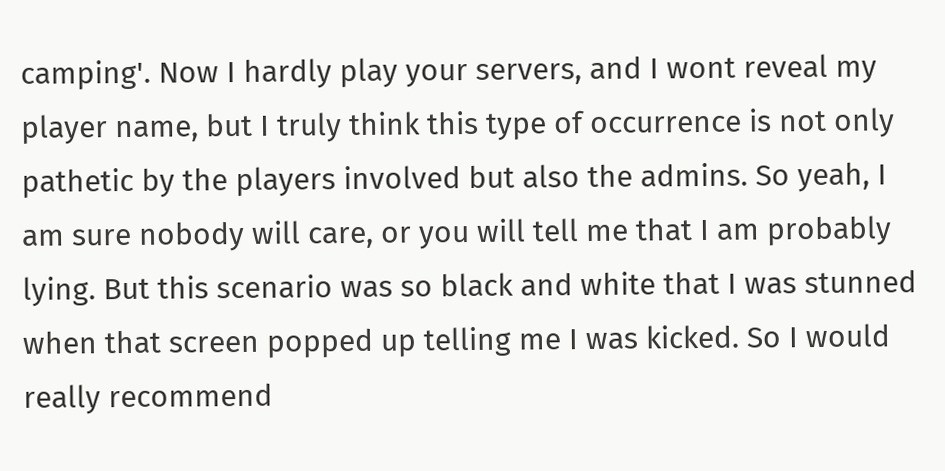camping'. Now I hardly play your servers, and I wont reveal my player name, but I truly think this type of occurrence is not only pathetic by the players involved but also the admins. So yeah, I am sure nobody will care, or you will tell me that I am probably lying. But this scenario was so black and white that I was stunned when that screen popped up telling me I was kicked. So I would really recommend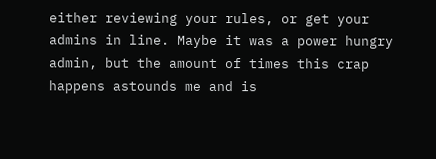either reviewing your rules, or get your admins in line. Maybe it was a power hungry admin, but the amount of times this crap happens astounds me and is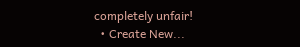completely unfair!
  • Create New...